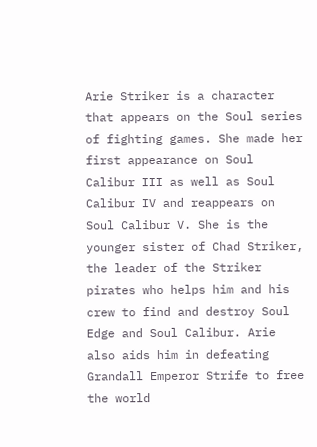Arie Striker is a character that appears on the Soul series of fighting games. She made her first appearance on Soul Calibur III as well as Soul Calibur IV and reappears on Soul Calibur V. She is the younger sister of Chad Striker, the leader of the Striker pirates who helps him and his crew to find and destroy Soul Edge and Soul Calibur. Arie also aids him in defeating Grandall Emperor Strife to free the world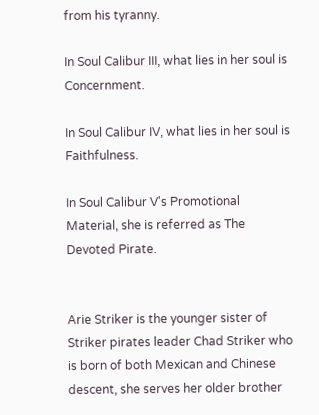from his tyranny.

In Soul Calibur III, what lies in her soul is Concernment.

In Soul Calibur IV, what lies in her soul is Faithfulness.

In Soul Calibur V's Promotional Material, she is referred as The Devoted Pirate.


Arie Striker is the younger sister of Striker pirates leader Chad Striker who is born of both Mexican and Chinese descent, she serves her older brother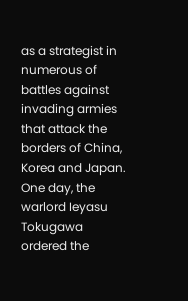as a strategist in numerous of battles against invading armies that attack the borders of China, Korea and Japan. One day, the warlord Ieyasu Tokugawa ordered the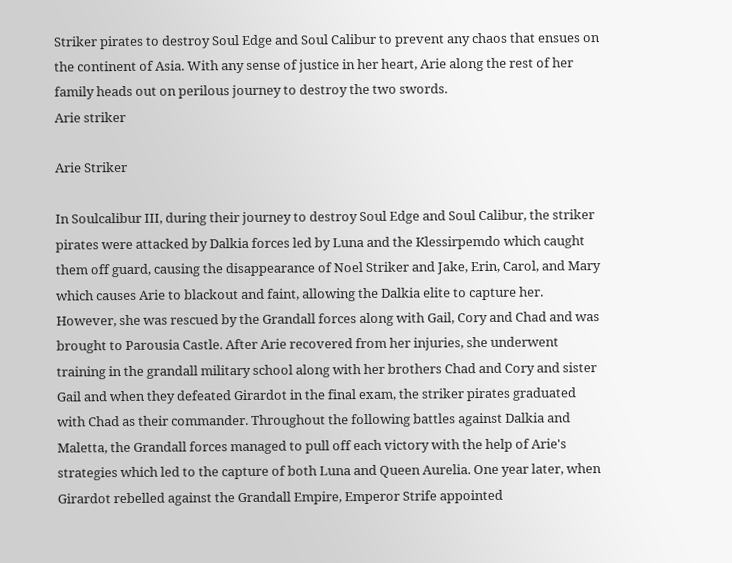Striker pirates to destroy Soul Edge and Soul Calibur to prevent any chaos that ensues on the continent of Asia. With any sense of justice in her heart, Arie along the rest of her family heads out on perilous journey to destroy the two swords.
Arie striker

Arie Striker

In Soulcalibur III, during their journey to destroy Soul Edge and Soul Calibur, the striker pirates were attacked by Dalkia forces led by Luna and the Klessirpemdo which caught them off guard, causing the disappearance of Noel Striker and Jake, Erin, Carol, and Mary which causes Arie to blackout and faint, allowing the Dalkia elite to capture her. However, she was rescued by the Grandall forces along with Gail, Cory and Chad and was brought to Parousia Castle. After Arie recovered from her injuries, she underwent training in the grandall military school along with her brothers Chad and Cory and sister Gail and when they defeated Girardot in the final exam, the striker pirates graduated with Chad as their commander. Throughout the following battles against Dalkia and Maletta, the Grandall forces managed to pull off each victory with the help of Arie's strategies which led to the capture of both Luna and Queen Aurelia. One year later, when Girardot rebelled against the Grandall Empire, Emperor Strife appointed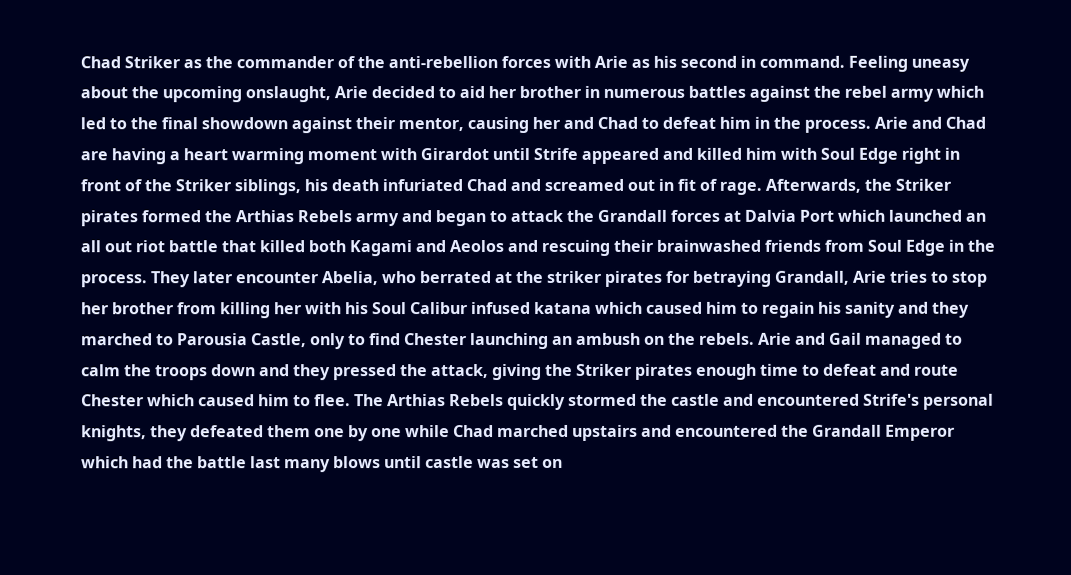Chad Striker as the commander of the anti-rebellion forces with Arie as his second in command. Feeling uneasy about the upcoming onslaught, Arie decided to aid her brother in numerous battles against the rebel army which led to the final showdown against their mentor, causing her and Chad to defeat him in the process. Arie and Chad are having a heart warming moment with Girardot until Strife appeared and killed him with Soul Edge right in front of the Striker siblings, his death infuriated Chad and screamed out in fit of rage. Afterwards, the Striker pirates formed the Arthias Rebels army and began to attack the Grandall forces at Dalvia Port which launched an all out riot battle that killed both Kagami and Aeolos and rescuing their brainwashed friends from Soul Edge in the process. They later encounter Abelia, who berrated at the striker pirates for betraying Grandall, Arie tries to stop her brother from killing her with his Soul Calibur infused katana which caused him to regain his sanity and they marched to Parousia Castle, only to find Chester launching an ambush on the rebels. Arie and Gail managed to calm the troops down and they pressed the attack, giving the Striker pirates enough time to defeat and route Chester which caused him to flee. The Arthias Rebels quickly stormed the castle and encountered Strife's personal knights, they defeated them one by one while Chad marched upstairs and encountered the Grandall Emperor which had the battle last many blows until castle was set on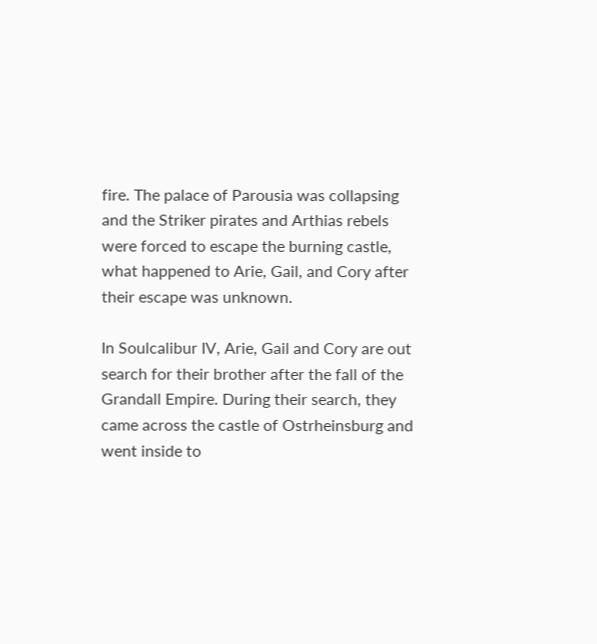fire. The palace of Parousia was collapsing and the Striker pirates and Arthias rebels were forced to escape the burning castle, what happened to Arie, Gail, and Cory after their escape was unknown.

In Soulcalibur IV, Arie, Gail and Cory are out search for their brother after the fall of the Grandall Empire. During their search, they came across the castle of Ostrheinsburg and went inside to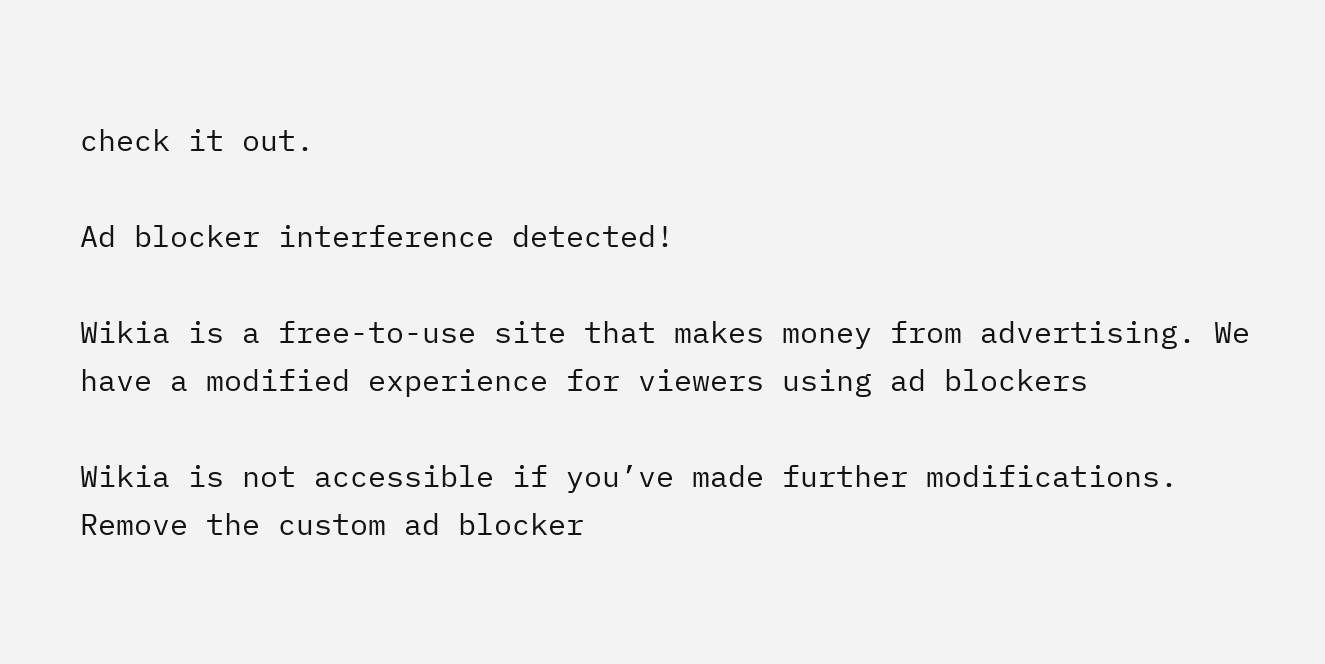check it out.

Ad blocker interference detected!

Wikia is a free-to-use site that makes money from advertising. We have a modified experience for viewers using ad blockers

Wikia is not accessible if you’ve made further modifications. Remove the custom ad blocker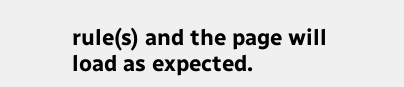rule(s) and the page will load as expected.